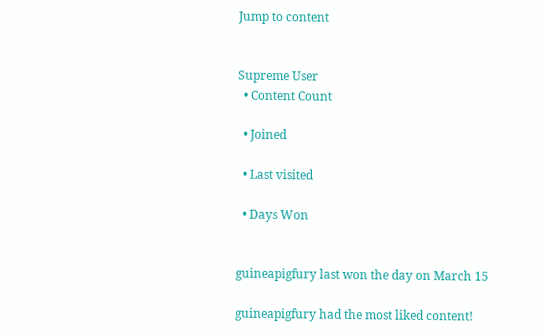Jump to content


Supreme User
  • Content Count

  • Joined

  • Last visited

  • Days Won


guineapigfury last won the day on March 15

guineapigfury had the most liked content!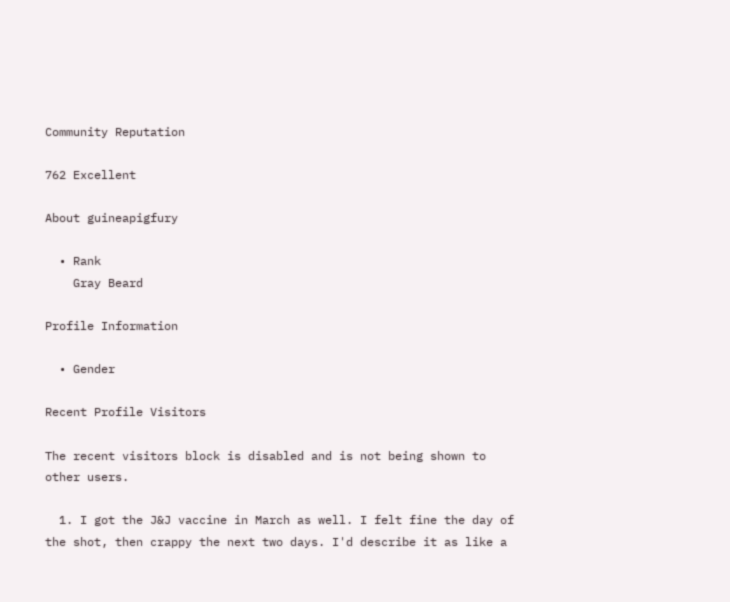Community Reputation

762 Excellent

About guineapigfury

  • Rank
    Gray Beard

Profile Information

  • Gender

Recent Profile Visitors

The recent visitors block is disabled and is not being shown to other users.

  1. I got the J&J vaccine in March as well. I felt fine the day of the shot, then crappy the next two days. I'd describe it as like a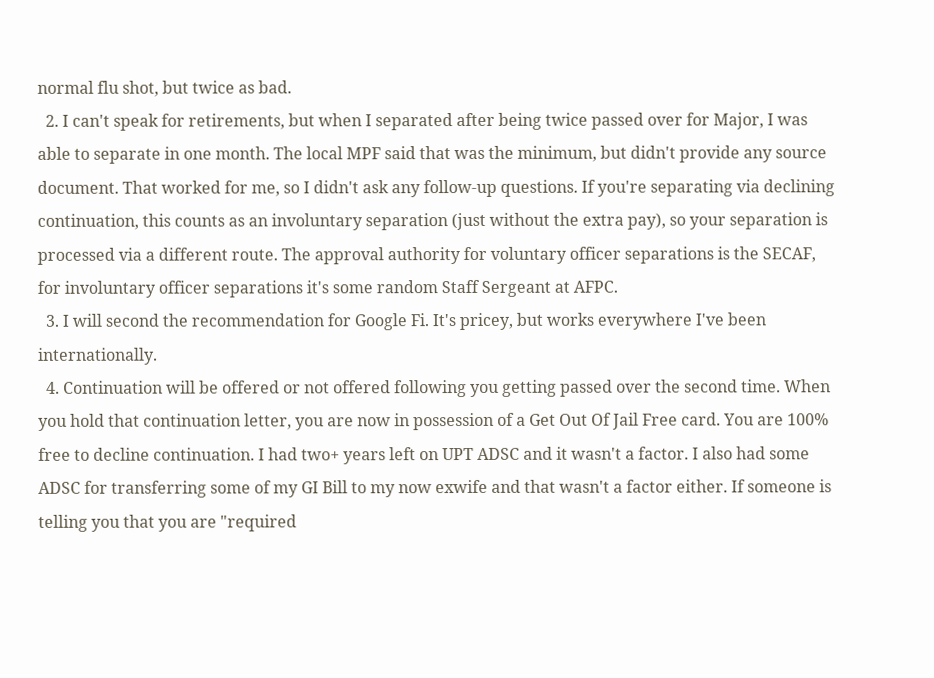normal flu shot, but twice as bad.
  2. I can't speak for retirements, but when I separated after being twice passed over for Major, I was able to separate in one month. The local MPF said that was the minimum, but didn't provide any source document. That worked for me, so I didn't ask any follow-up questions. If you're separating via declining continuation, this counts as an involuntary separation (just without the extra pay), so your separation is processed via a different route. The approval authority for voluntary officer separations is the SECAF, for involuntary officer separations it's some random Staff Sergeant at AFPC.
  3. I will second the recommendation for Google Fi. It's pricey, but works everywhere I've been internationally.
  4. Continuation will be offered or not offered following you getting passed over the second time. When you hold that continuation letter, you are now in possession of a Get Out Of Jail Free card. You are 100% free to decline continuation. I had two+ years left on UPT ADSC and it wasn't a factor. I also had some ADSC for transferring some of my GI Bill to my now exwife and that wasn't a factor either. If someone is telling you that you are "required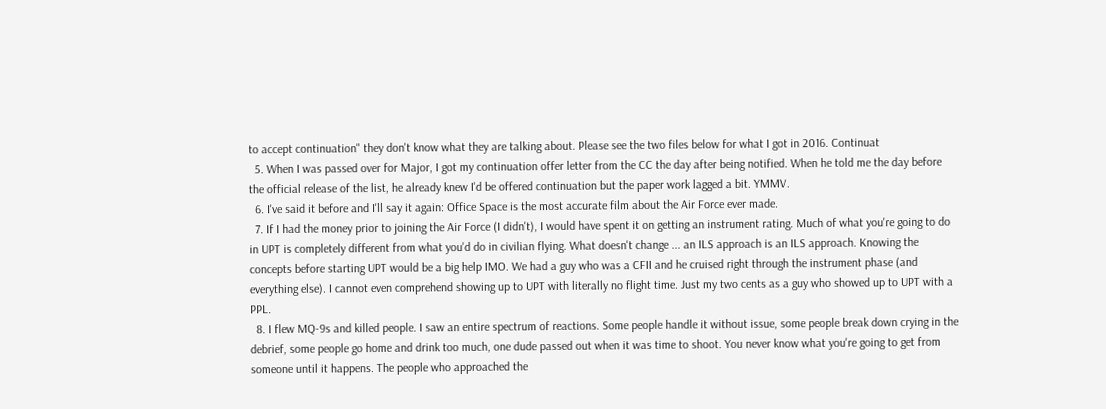to accept continuation" they don't know what they are talking about. Please see the two files below for what I got in 2016. Continuat
  5. When I was passed over for Major, I got my continuation offer letter from the CC the day after being notified. When he told me the day before the official release of the list, he already knew I'd be offered continuation but the paper work lagged a bit. YMMV.
  6. I've said it before and I'll say it again: Office Space is the most accurate film about the Air Force ever made.
  7. If I had the money prior to joining the Air Force (I didn't), I would have spent it on getting an instrument rating. Much of what you're going to do in UPT is completely different from what you'd do in civilian flying. What doesn't change ... an ILS approach is an ILS approach. Knowing the concepts before starting UPT would be a big help IMO. We had a guy who was a CFII and he cruised right through the instrument phase (and everything else). I cannot even comprehend showing up to UPT with literally no flight time. Just my two cents as a guy who showed up to UPT with a PPL.
  8. I flew MQ-9s and killed people. I saw an entire spectrum of reactions. Some people handle it without issue, some people break down crying in the debrief, some people go home and drink too much, one dude passed out when it was time to shoot. You never know what you're going to get from someone until it happens. The people who approached the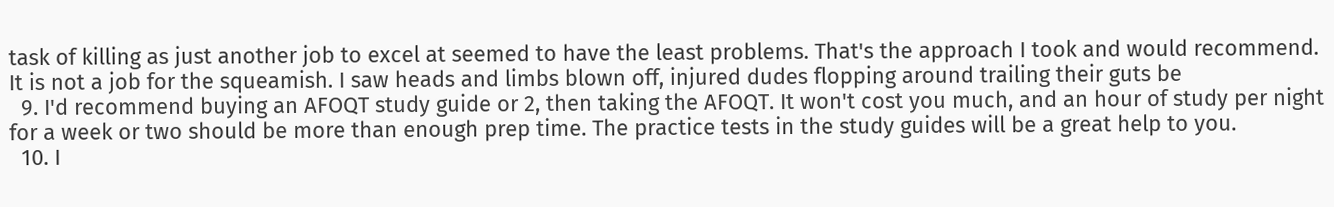task of killing as just another job to excel at seemed to have the least problems. That's the approach I took and would recommend. It is not a job for the squeamish. I saw heads and limbs blown off, injured dudes flopping around trailing their guts be
  9. I'd recommend buying an AFOQT study guide or 2, then taking the AFOQT. It won't cost you much, and an hour of study per night for a week or two should be more than enough prep time. The practice tests in the study guides will be a great help to you.
  10. I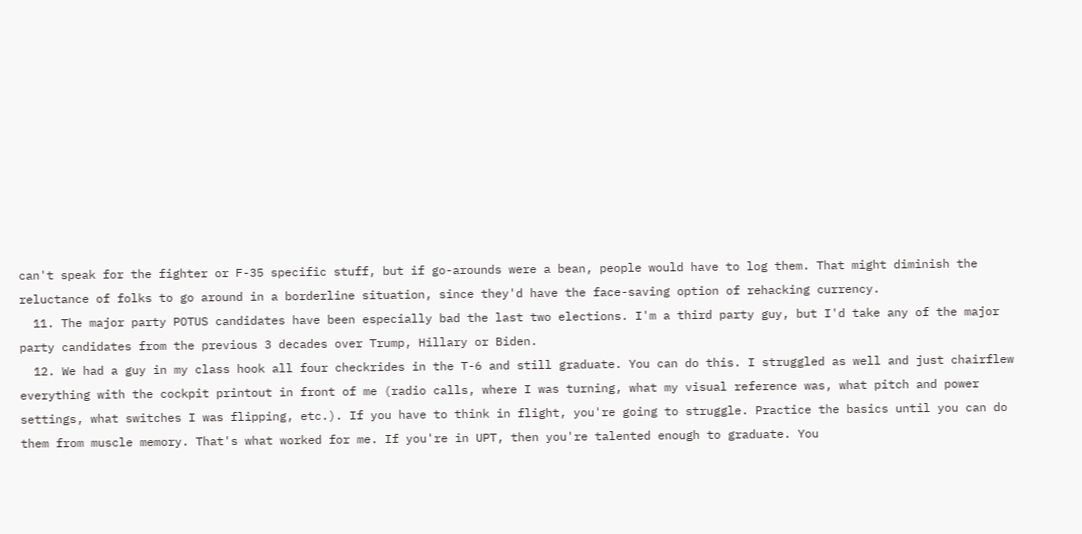can't speak for the fighter or F-35 specific stuff, but if go-arounds were a bean, people would have to log them. That might diminish the reluctance of folks to go around in a borderline situation, since they'd have the face-saving option of rehacking currency.
  11. The major party POTUS candidates have been especially bad the last two elections. I'm a third party guy, but I'd take any of the major party candidates from the previous 3 decades over Trump, Hillary or Biden.
  12. We had a guy in my class hook all four checkrides in the T-6 and still graduate. You can do this. I struggled as well and just chairflew everything with the cockpit printout in front of me (radio calls, where I was turning, what my visual reference was, what pitch and power settings, what switches I was flipping, etc.). If you have to think in flight, you're going to struggle. Practice the basics until you can do them from muscle memory. That's what worked for me. If you're in UPT, then you're talented enough to graduate. You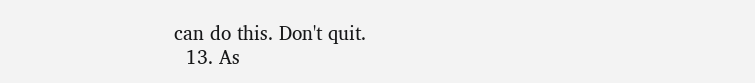can do this. Don't quit.
  13. As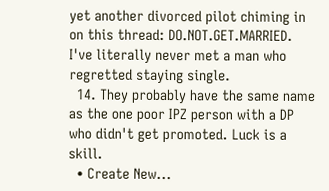yet another divorced pilot chiming in on this thread: DO.NOT.GET.MARRIED. I've literally never met a man who regretted staying single.
  14. They probably have the same name as the one poor IPZ person with a DP who didn't get promoted. Luck is a skill.
  • Create New...